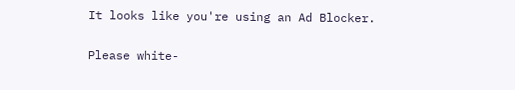It looks like you're using an Ad Blocker.

Please white-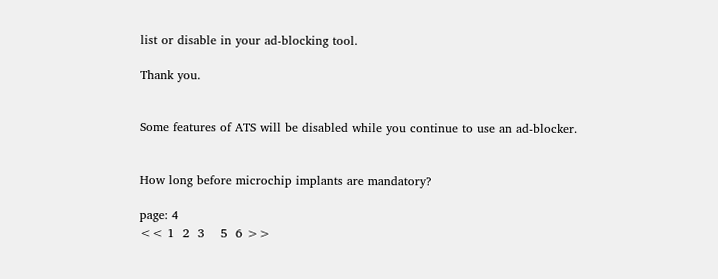list or disable in your ad-blocking tool.

Thank you.


Some features of ATS will be disabled while you continue to use an ad-blocker.


How long before microchip implants are mandatory?

page: 4
<< 1  2  3    5  6 >>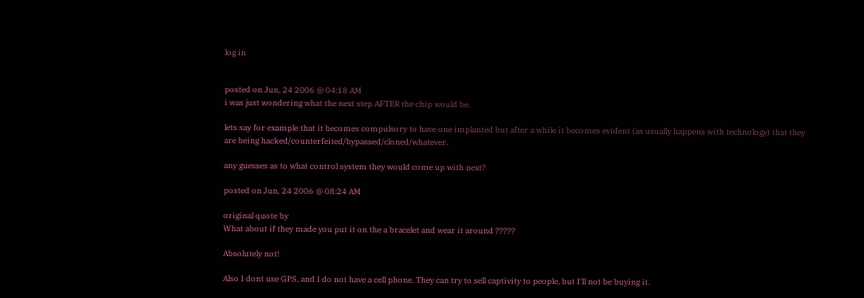log in


posted on Jun, 24 2006 @ 04:18 AM
i was just wondering what the next step AFTER the chip would be.

lets say for example that it becomes compulsory to have one implanted but after a while it becomes evident (as usually happens with technology) that they are being hacked/counterfeited/bypassed/cloned/whatever.

any guesses as to what control system they would come up with next?

posted on Jun, 24 2006 @ 08:24 AM

original quote by
What about if they made you put it on the a bracelet and wear it around ?????

Absolutely not!

Also I dont use GPS, and I do not have a cell phone. They can try to sell captivity to people, but I'll not be buying it.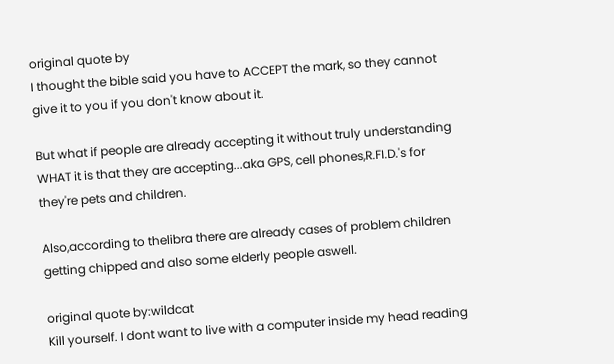original quote by
I thought the bible said you have to ACCEPT the mark, so they cannot give it to you if you don't know about it.

But what if people are already accepting it without truly understanding WHAT it is that they are accepting...aka GPS, cell phones,R.FI.D.'s for they're pets and children.

Also,according to thelibra there are already cases of problem children getting chipped and also some elderly people aswell.

original quote by:wildcat
Kill yourself. I dont want to live with a computer inside my head reading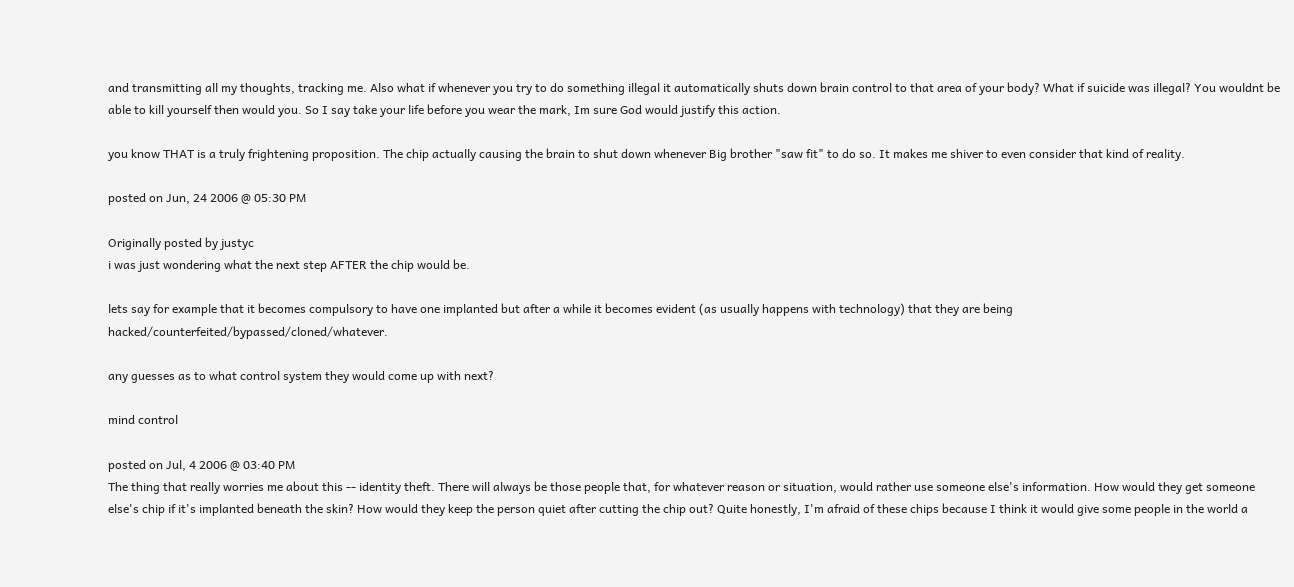and transmitting all my thoughts, tracking me. Also what if whenever you try to do something illegal it automatically shuts down brain control to that area of your body? What if suicide was illegal? You wouldnt be able to kill yourself then would you. So I say take your life before you wear the mark, Im sure God would justify this action.

you know THAT is a truly frightening proposition. The chip actually causing the brain to shut down whenever Big brother "saw fit" to do so. It makes me shiver to even consider that kind of reality.

posted on Jun, 24 2006 @ 05:30 PM

Originally posted by justyc
i was just wondering what the next step AFTER the chip would be.

lets say for example that it becomes compulsory to have one implanted but after a while it becomes evident (as usually happens with technology) that they are being hacked/counterfeited/bypassed/cloned/whatever.

any guesses as to what control system they would come up with next?

mind control

posted on Jul, 4 2006 @ 03:40 PM
The thing that really worries me about this -- identity theft. There will always be those people that, for whatever reason or situation, would rather use someone else's information. How would they get someone else's chip if it's implanted beneath the skin? How would they keep the person quiet after cutting the chip out? Quite honestly, I'm afraid of these chips because I think it would give some people in the world a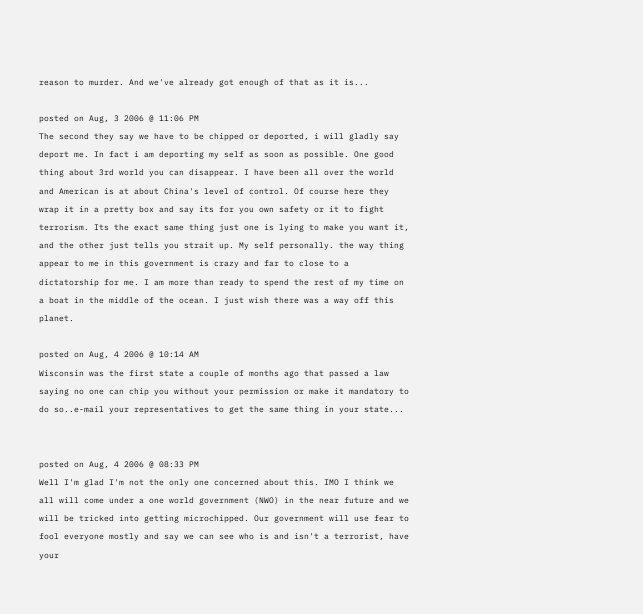reason to murder. And we've already got enough of that as it is...

posted on Aug, 3 2006 @ 11:06 PM
The second they say we have to be chipped or deported, i will gladly say deport me. In fact i am deporting my self as soon as possible. One good thing about 3rd world you can disappear. I have been all over the world and American is at about China's level of control. Of course here they wrap it in a pretty box and say its for you own safety or it to fight terrorism. Its the exact same thing just one is lying to make you want it, and the other just tells you strait up. My self personally. the way thing appear to me in this government is crazy and far to close to a dictatorship for me. I am more than ready to spend the rest of my time on a boat in the middle of the ocean. I just wish there was a way off this planet.

posted on Aug, 4 2006 @ 10:14 AM
Wisconsin was the first state a couple of months ago that passed a law saying no one can chip you without your permission or make it mandatory to do so..e-mail your representatives to get the same thing in your state...


posted on Aug, 4 2006 @ 08:33 PM
Well I'm glad I'm not the only one concerned about this. IMO I think we all will come under a one world government (NWO) in the near future and we will be tricked into getting microchipped. Our government will use fear to fool everyone mostly and say we can see who is and isn't a terrorist, have your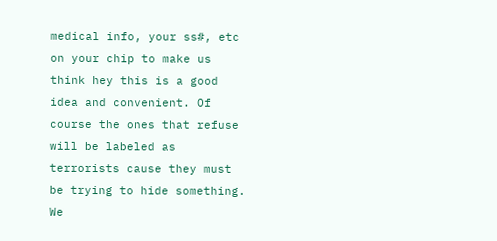medical info, your ss#, etc on your chip to make us think hey this is a good idea and convenient. Of course the ones that refuse will be labeled as terrorists cause they must be trying to hide something. We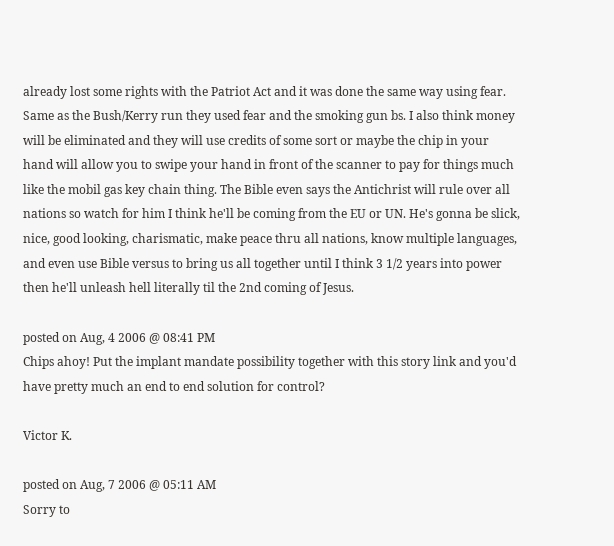already lost some rights with the Patriot Act and it was done the same way using fear. Same as the Bush/Kerry run they used fear and the smoking gun bs. I also think money will be eliminated and they will use credits of some sort or maybe the chip in your hand will allow you to swipe your hand in front of the scanner to pay for things much like the mobil gas key chain thing. The Bible even says the Antichrist will rule over all nations so watch for him I think he'll be coming from the EU or UN. He's gonna be slick, nice, good looking, charismatic, make peace thru all nations, know multiple languages, and even use Bible versus to bring us all together until I think 3 1/2 years into power then he'll unleash hell literally til the 2nd coming of Jesus.

posted on Aug, 4 2006 @ 08:41 PM
Chips ahoy! Put the implant mandate possibility together with this story link and you'd have pretty much an end to end solution for control?

Victor K.

posted on Aug, 7 2006 @ 05:11 AM
Sorry to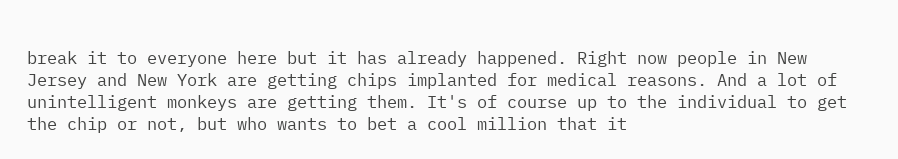break it to everyone here but it has already happened. Right now people in New Jersey and New York are getting chips implanted for medical reasons. And a lot of unintelligent monkeys are getting them. It's of course up to the individual to get the chip or not, but who wants to bet a cool million that it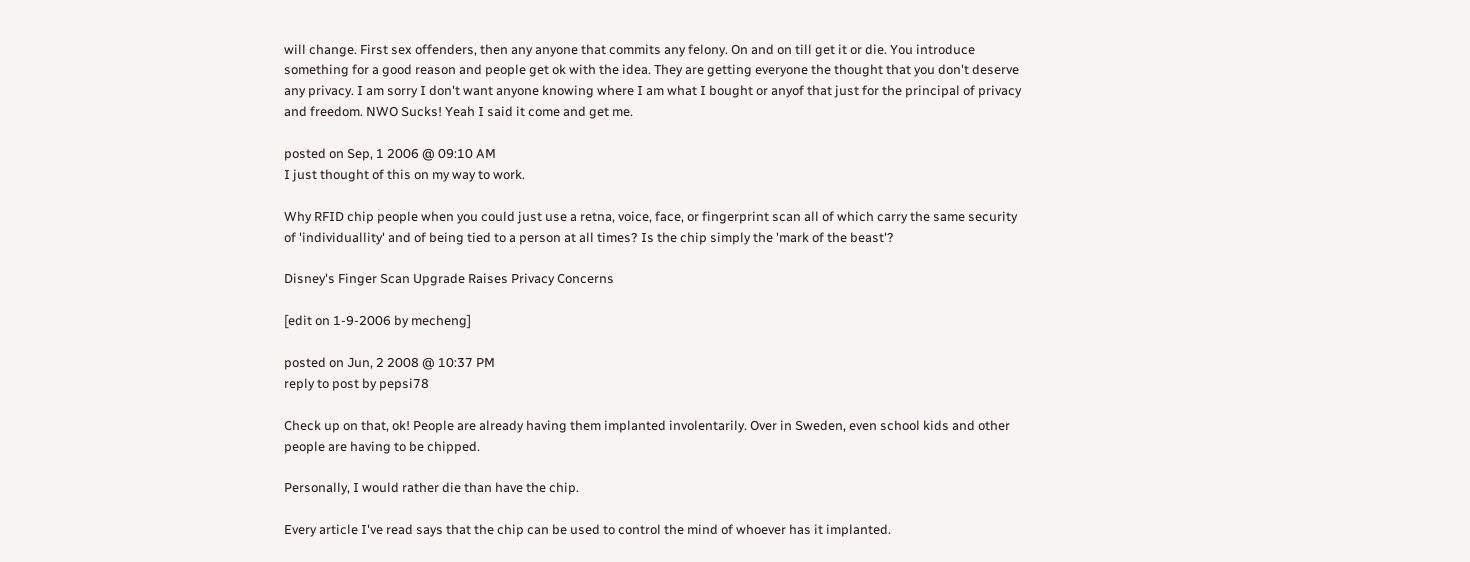will change. First sex offenders, then any anyone that commits any felony. On and on till get it or die. You introduce something for a good reason and people get ok with the idea. They are getting everyone the thought that you don't deserve any privacy. I am sorry I don't want anyone knowing where I am what I bought or anyof that just for the principal of privacy and freedom. NWO Sucks! Yeah I said it come and get me.

posted on Sep, 1 2006 @ 09:10 AM
I just thought of this on my way to work.

Why RFID chip people when you could just use a retna, voice, face, or fingerprint scan all of which carry the same security of 'individuallity' and of being tied to a person at all times? Is the chip simply the 'mark of the beast'?

Disney's Finger Scan Upgrade Raises Privacy Concerns

[edit on 1-9-2006 by mecheng]

posted on Jun, 2 2008 @ 10:37 PM
reply to post by pepsi78

Check up on that, ok! People are already having them implanted involentarily. Over in Sweden, even school kids and other people are having to be chipped.

Personally, I would rather die than have the chip.

Every article I've read says that the chip can be used to control the mind of whoever has it implanted.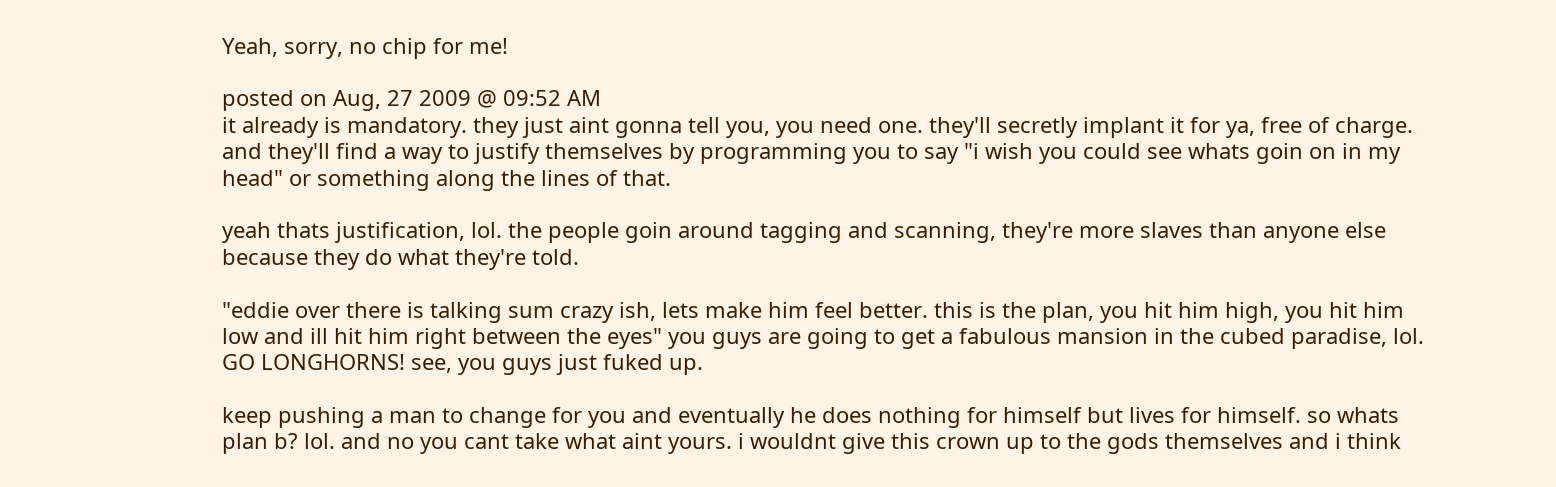Yeah, sorry, no chip for me!

posted on Aug, 27 2009 @ 09:52 AM
it already is mandatory. they just aint gonna tell you, you need one. they'll secretly implant it for ya, free of charge. and they'll find a way to justify themselves by programming you to say "i wish you could see whats goin on in my head" or something along the lines of that.

yeah thats justification, lol. the people goin around tagging and scanning, they're more slaves than anyone else because they do what they're told.

"eddie over there is talking sum crazy ish, lets make him feel better. this is the plan, you hit him high, you hit him low and ill hit him right between the eyes" you guys are going to get a fabulous mansion in the cubed paradise, lol. GO LONGHORNS! see, you guys just fuked up.

keep pushing a man to change for you and eventually he does nothing for himself but lives for himself. so whats plan b? lol. and no you cant take what aint yours. i wouldnt give this crown up to the gods themselves and i think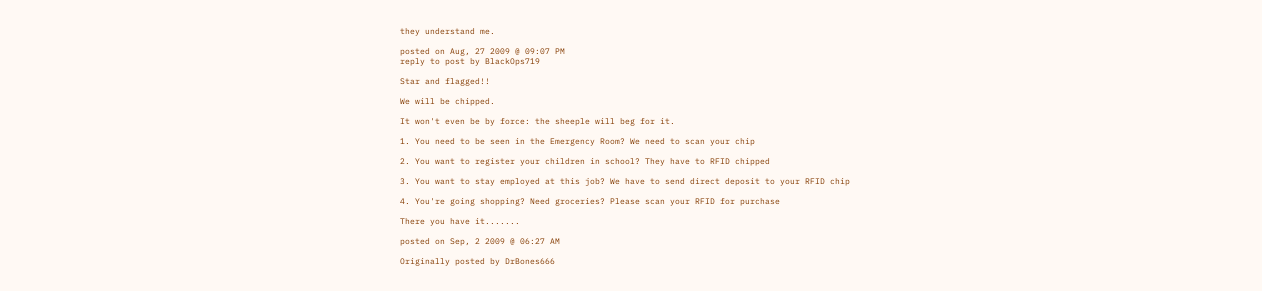they understand me.

posted on Aug, 27 2009 @ 09:07 PM
reply to post by BlackOps719

Star and flagged!!

We will be chipped.

It won't even be by force: the sheeple will beg for it.

1. You need to be seen in the Emergency Room? We need to scan your chip

2. You want to register your children in school? They have to RFID chipped

3. You want to stay employed at this job? We have to send direct deposit to your RFID chip

4. You're going shopping? Need groceries? Please scan your RFID for purchase

There you have it.......

posted on Sep, 2 2009 @ 06:27 AM

Originally posted by DrBones666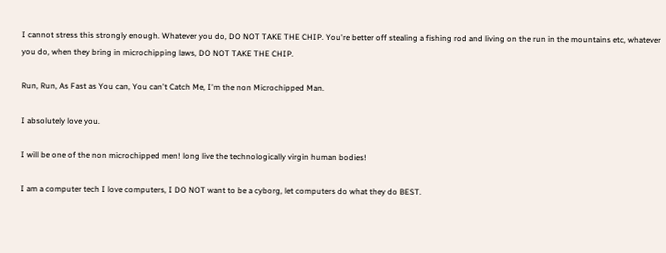I cannot stress this strongly enough. Whatever you do, DO NOT TAKE THE CHIP. You're better off stealing a fishing rod and living on the run in the mountains etc, whatever you do, when they bring in microchipping laws, DO NOT TAKE THE CHIP.

Run, Run, As Fast as You can, You can't Catch Me, I'm the non Microchipped Man.

I absolutely love you.

I will be one of the non microchipped men! long live the technologically virgin human bodies!

I am a computer tech I love computers, I DO NOT want to be a cyborg, let computers do what they do BEST.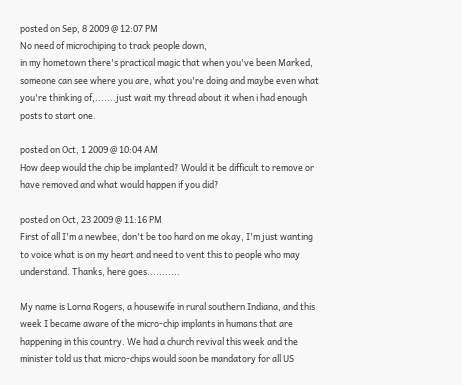posted on Sep, 8 2009 @ 12:07 PM
No need of microchiping to track people down,
in my hometown there's practical magic that when you've been Marked, someone can see where you are, what you're doing and maybe even what you're thinking of,.......just wait my thread about it when i had enough posts to start one.

posted on Oct, 1 2009 @ 10:04 AM
How deep would the chip be implanted? Would it be difficult to remove or have removed and what would happen if you did?

posted on Oct, 23 2009 @ 11:16 PM
First of all I'm a newbee, don't be too hard on me okay, I'm just wanting to voice what is on my heart and need to vent this to people who may understand. Thanks, here goes...........

My name is Lorna Rogers, a housewife in rural southern Indiana, and this week I became aware of the micro-chip implants in humans that are happening in this country. We had a church revival this week and the minister told us that micro-chips would soon be mandatory for all US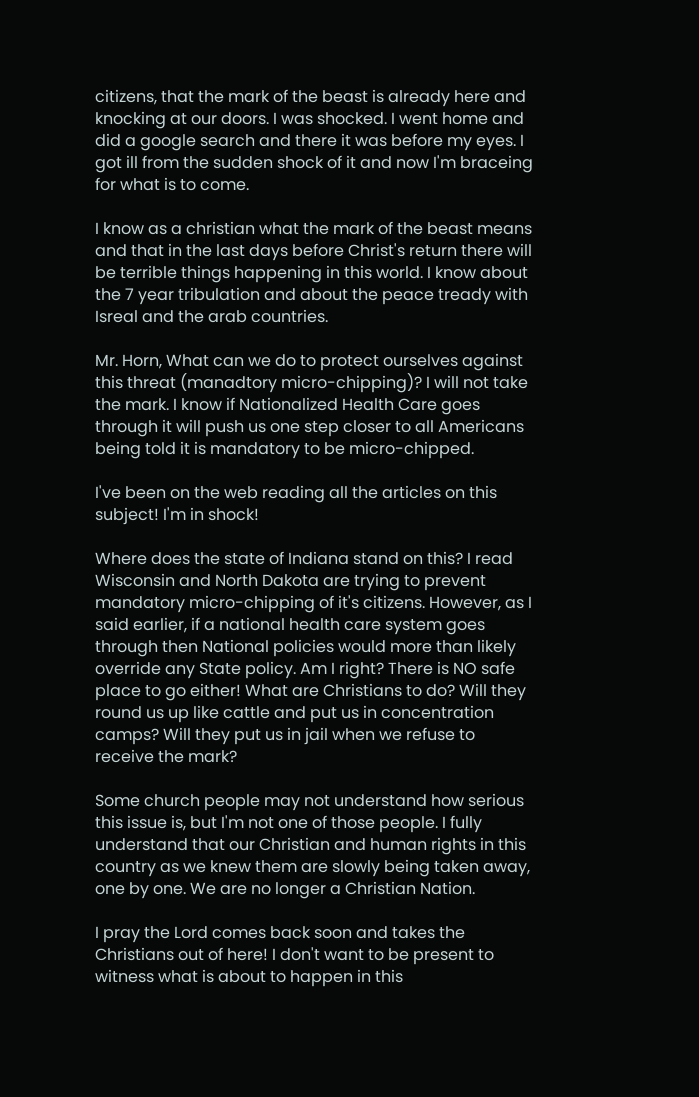citizens, that the mark of the beast is already here and knocking at our doors. I was shocked. I went home and did a google search and there it was before my eyes. I got ill from the sudden shock of it and now I'm braceing for what is to come.

I know as a christian what the mark of the beast means and that in the last days before Christ's return there will be terrible things happening in this world. I know about the 7 year tribulation and about the peace tready with Isreal and the arab countries.

Mr. Horn, What can we do to protect ourselves against this threat (manadtory micro-chipping)? I will not take the mark. I know if Nationalized Health Care goes through it will push us one step closer to all Americans being told it is mandatory to be micro-chipped.

I've been on the web reading all the articles on this subject! I'm in shock!

Where does the state of Indiana stand on this? I read Wisconsin and North Dakota are trying to prevent mandatory micro-chipping of it's citizens. However, as I said earlier, if a national health care system goes through then National policies would more than likely override any State policy. Am I right? There is NO safe place to go either! What are Christians to do? Will they round us up like cattle and put us in concentration camps? Will they put us in jail when we refuse to receive the mark?

Some church people may not understand how serious this issue is, but I'm not one of those people. I fully understand that our Christian and human rights in this country as we knew them are slowly being taken away, one by one. We are no longer a Christian Nation.

I pray the Lord comes back soon and takes the Christians out of here! I don't want to be present to witness what is about to happen in this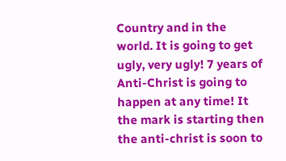Country and in the world. It is going to get ugly, very ugly! 7 years of Anti-Christ is going to happen at any time! It the mark is starting then the anti-christ is soon to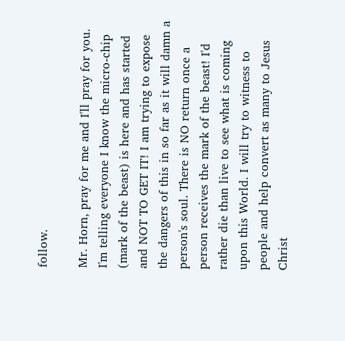follow.

Mr. Horn, pray for me and I'll pray for you. I'm telling everyone I know the micro-chip (mark of the beast) is here and has started and NOT TO GET IT! I am trying to expose the dangers of this in so far as it will damn a person's soul. There is NO return once a person receives the mark of the beast! I'd rather die than live to see what is coming upon this World. I will try to witness to people and help convert as many to Jesus Christ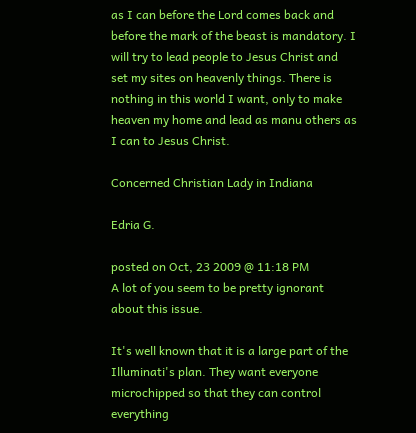as I can before the Lord comes back and before the mark of the beast is mandatory. I will try to lead people to Jesus Christ and set my sites on heavenly things. There is nothing in this world I want, only to make heaven my home and lead as manu others as I can to Jesus Christ.

Concerned Christian Lady in Indiana

Edria G.

posted on Oct, 23 2009 @ 11:18 PM
A lot of you seem to be pretty ignorant about this issue.

It's well known that it is a large part of the Illuminati's plan. They want everyone microchipped so that they can control everything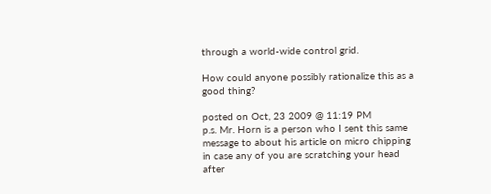through a world-wide control grid.

How could anyone possibly rationalize this as a good thing?

posted on Oct, 23 2009 @ 11:19 PM
p.s. Mr. Horn is a person who I sent this same message to about his article on micro chipping in case any of you are scratching your head after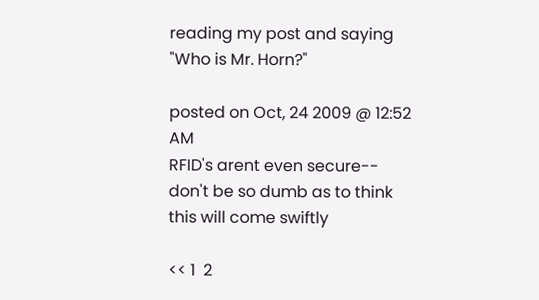reading my post and saying "Who is Mr. Horn?"

posted on Oct, 24 2009 @ 12:52 AM
RFID's arent even secure-- don't be so dumb as to think this will come swiftly

<< 1  2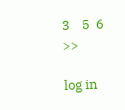3    5  6 >>

log in